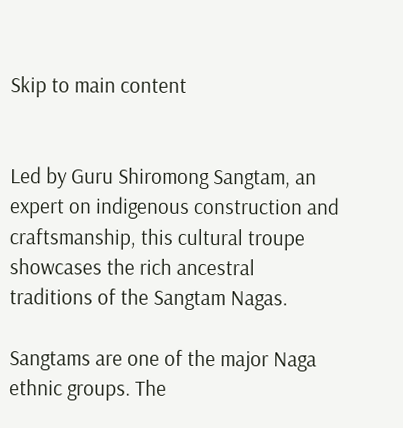Skip to main content


Led by Guru Shiromong Sangtam, an expert on indigenous construction and craftsmanship, this cultural troupe showcases the rich ancestral traditions of the Sangtam Nagas.

Sangtams are one of the major Naga ethnic groups. The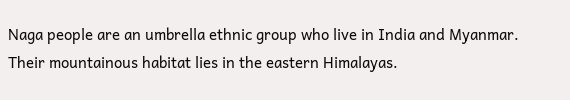Naga people are an umbrella ethnic group who live in India and Myanmar. Their mountainous habitat lies in the eastern Himalayas.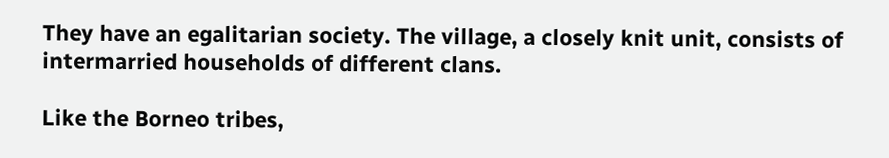They have an egalitarian society. The village, a closely knit unit, consists of intermarried households of different clans.

Like the Borneo tribes,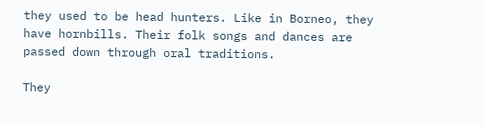they used to be head hunters. Like in Borneo, they have hornbills. Their folk songs and dances are passed down through oral traditions.

They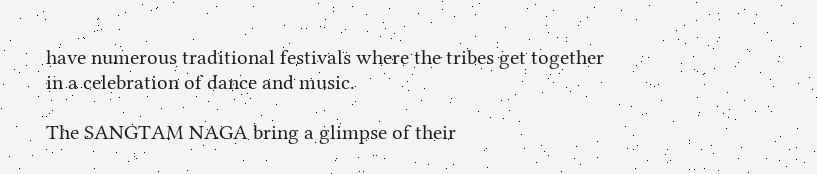have numerous traditional festivals where the tribes get together in a celebration of dance and music.

The SANGTAM NAGA bring a glimpse of their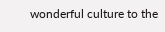wonderful culture to the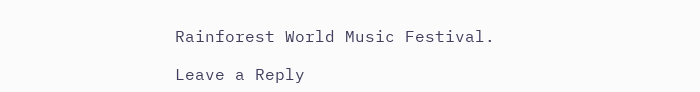Rainforest World Music Festival.

Leave a Reply